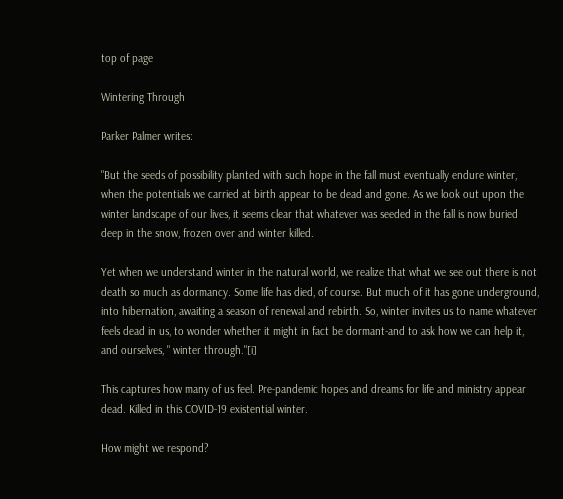top of page

Wintering Through

Parker Palmer writes:

"But the seeds of possibility planted with such hope in the fall must eventually endure winter, when the potentials we carried at birth appear to be dead and gone. As we look out upon the winter landscape of our lives, it seems clear that whatever was seeded in the fall is now buried deep in the snow, frozen over and winter killed.

Yet when we understand winter in the natural world, we realize that what we see out there is not death so much as dormancy. Some life has died, of course. But much of it has gone underground, into hibernation, awaiting a season of renewal and rebirth. So, winter invites us to name whatever feels dead in us, to wonder whether it might in fact be dormant-and to ask how we can help it, and ourselves, " winter through."[i]

This captures how many of us feel. Pre-pandemic hopes and dreams for life and ministry appear dead. Killed in this COVID-19 existential winter.

How might we respond?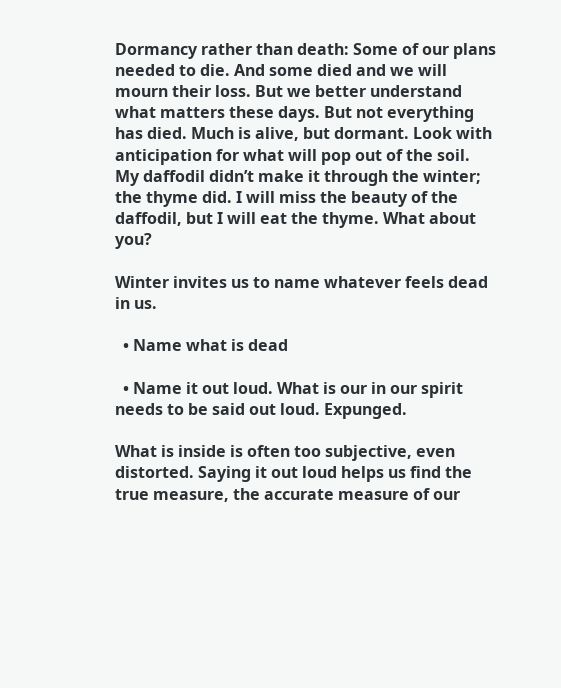Dormancy rather than death: Some of our plans needed to die. And some died and we will mourn their loss. But we better understand what matters these days. But not everything has died. Much is alive, but dormant. Look with anticipation for what will pop out of the soil. My daffodil didn’t make it through the winter; the thyme did. I will miss the beauty of the daffodil, but I will eat the thyme. What about you?

Winter invites us to name whatever feels dead in us.

  • Name what is dead

  • Name it out loud. What is our in our spirit needs to be said out loud. Expunged.

What is inside is often too subjective, even distorted. Saying it out loud helps us find the true measure, the accurate measure of our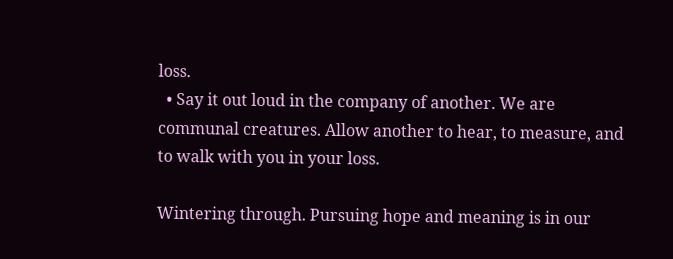loss.
  • Say it out loud in the company of another. We are communal creatures. Allow another to hear, to measure, and to walk with you in your loss.

Wintering through. Pursuing hope and meaning is in our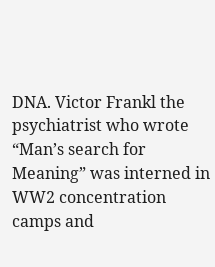DNA. Victor Frankl the psychiatrist who wrote “Man’s search for Meaning” was interned in WW2 concentration camps and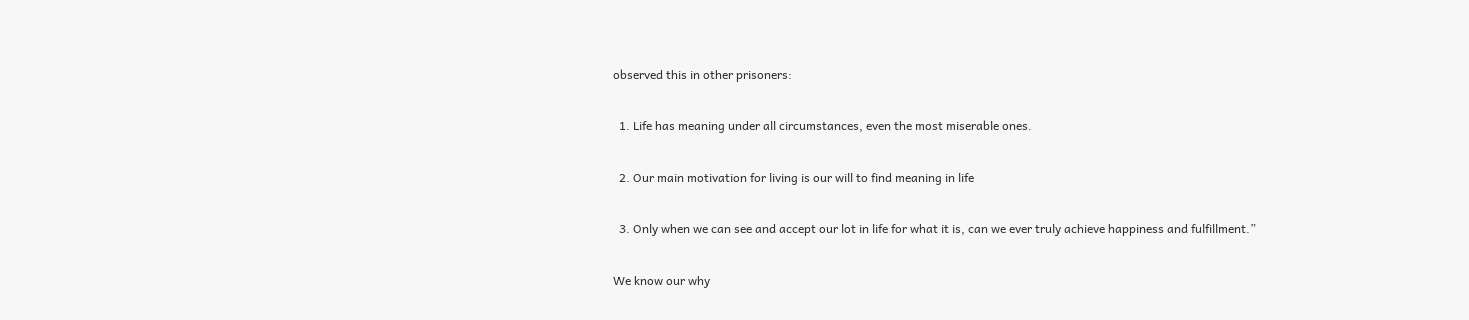observed this in other prisoners:

  1. Life has meaning under all circumstances, even the most miserable ones.

  2. Our main motivation for living is our will to find meaning in life

  3. Only when we can see and accept our lot in life for what it is, can we ever truly achieve happiness and fulfillment.”

We know our why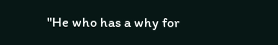"He who has a why for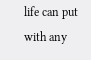life can put with any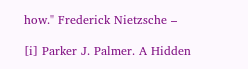how." Frederick Nietzsche –

[i] Parker J. Palmer. A Hidden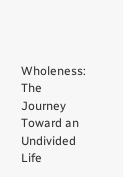Wholeness: The Journey Toward an Undivided Life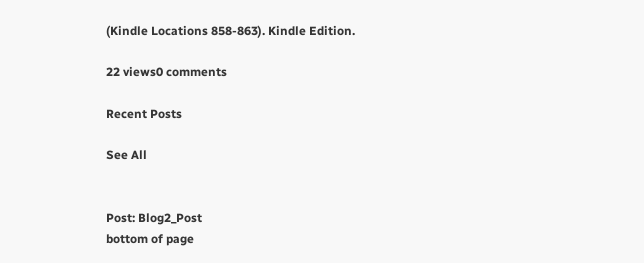(Kindle Locations 858-863). Kindle Edition.

22 views0 comments

Recent Posts

See All


Post: Blog2_Post
bottom of page